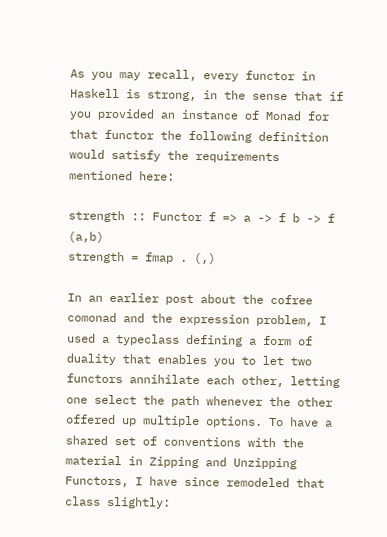As you may recall, every functor in Haskell is strong, in the sense that if you provided an instance of Monad for that functor the following definition would satisfy the requirements mentioned here:

strength :: Functor f => a -> f b -> f (a,b)
strength = fmap . (,)

In an earlier post about the cofree comonad and the expression problem, I used a typeclass defining a form of duality that enables you to let two functors annihilate each other, letting one select the path whenever the other offered up multiple options. To have a shared set of conventions with the material in Zipping and Unzipping Functors, I have since remodeled that class slightly: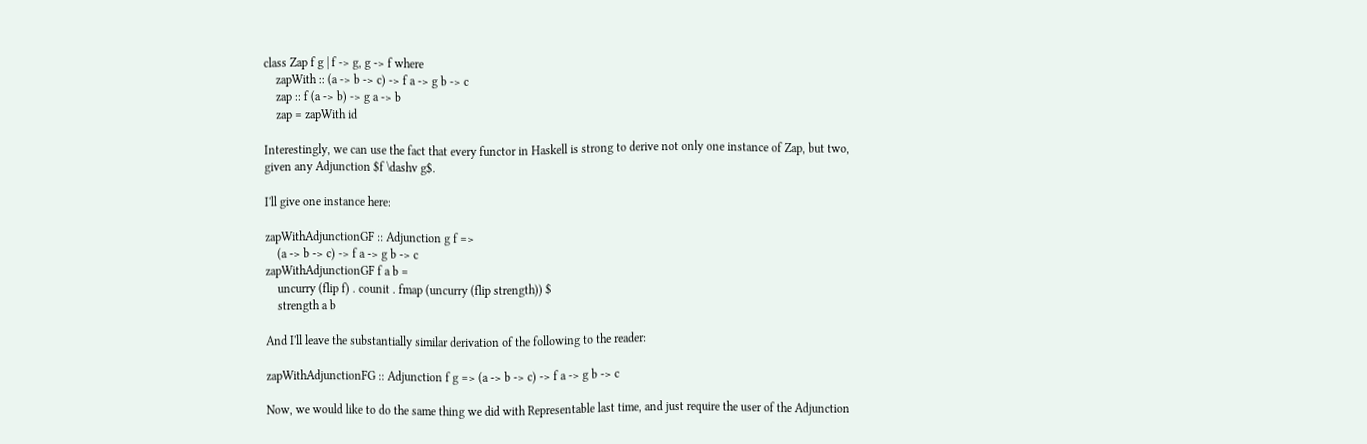class Zap f g | f -> g, g -> f where
    zapWith :: (a -> b -> c) -> f a -> g b -> c
    zap :: f (a -> b) -> g a -> b
    zap = zapWith id

Interestingly, we can use the fact that every functor in Haskell is strong to derive not only one instance of Zap, but two, given any Adjunction $f \dashv g$.

I'll give one instance here:

zapWithAdjunctionGF :: Adjunction g f =>
    (a -> b -> c) -> f a -> g b -> c
zapWithAdjunctionGF f a b =
    uncurry (flip f) . counit . fmap (uncurry (flip strength)) $
    strength a b

And I'll leave the substantially similar derivation of the following to the reader:

zapWithAdjunctionFG :: Adjunction f g => (a -> b -> c) -> f a -> g b -> c

Now, we would like to do the same thing we did with Representable last time, and just require the user of the Adjunction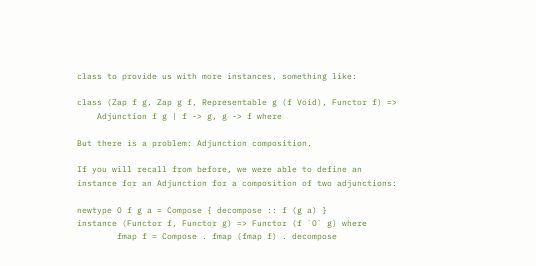class to provide us with more instances, something like:

class (Zap f g, Zap g f, Representable g (f Void), Functor f) =>
    Adjunction f g | f -> g, g -> f where

But there is a problem: Adjunction composition.

If you will recall from before, we were able to define an instance for an Adjunction for a composition of two adjunctions:

newtype O f g a = Compose { decompose :: f (g a) }
instance (Functor f, Functor g) => Functor (f `O` g) where
        fmap f = Compose . fmap (fmap f) . decompose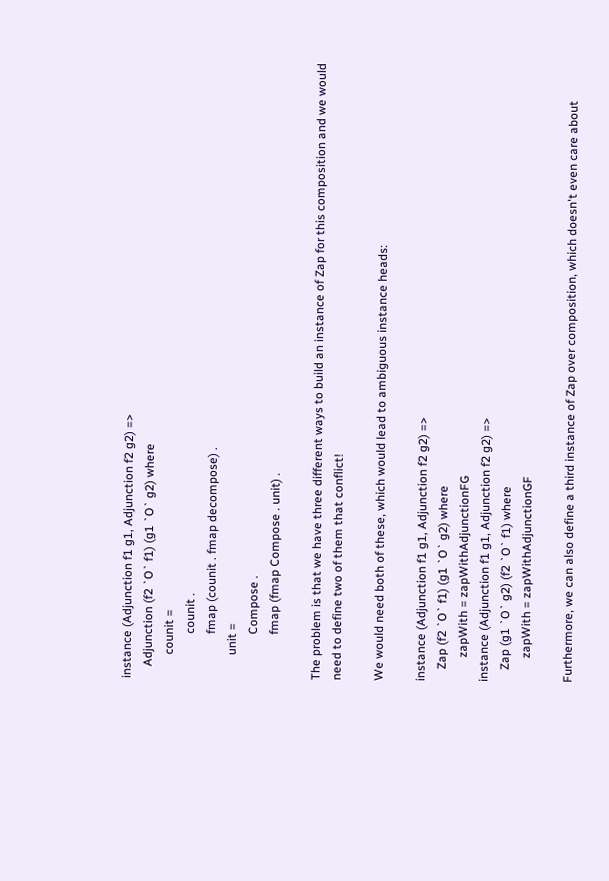instance (Adjunction f1 g1, Adjunction f2 g2) =>
    Adjunction (f2 `O` f1) (g1 `O` g2) where
        counit =
               counit .
               fmap (counit . fmap decompose) .
        unit =
               Compose .
               fmap (fmap Compose . unit) .

The problem is that we have three different ways to build an instance of Zap for this composition and we would need to define two of them that conflict!

We would need both of these, which would lead to ambiguous instance heads:

instance (Adjunction f1 g1, Adjunction f2 g2) =>
    Zap (f2 `O` f1) (g1 `O` g2) where
        zapWith = zapWithAdjunctionFG
instance (Adjunction f1 g1, Adjunction f2 g2) =>
    Zap (g1 `O` g2) (f2 `O` f1) where
        zapWith = zapWithAdjunctionGF

Furthermore, we can also define a third instance of Zap over composition, which doesn't even care about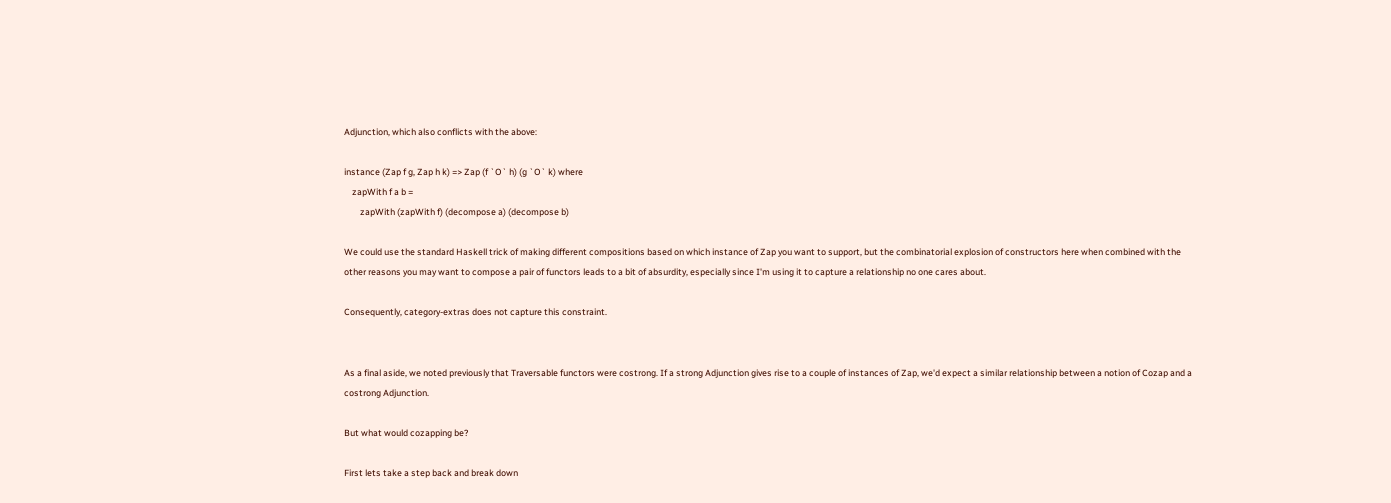Adjunction, which also conflicts with the above:

instance (Zap f g, Zap h k) => Zap (f `O` h) (g `O` k) where
    zapWith f a b =
        zapWith (zapWith f) (decompose a) (decompose b)

We could use the standard Haskell trick of making different compositions based on which instance of Zap you want to support, but the combinatorial explosion of constructors here when combined with the other reasons you may want to compose a pair of functors leads to a bit of absurdity, especially since I'm using it to capture a relationship no one cares about.

Consequently, category-extras does not capture this constraint.


As a final aside, we noted previously that Traversable functors were costrong. If a strong Adjunction gives rise to a couple of instances of Zap, we'd expect a similar relationship between a notion of Cozap and a costrong Adjunction.

But what would cozapping be?

First lets take a step back and break down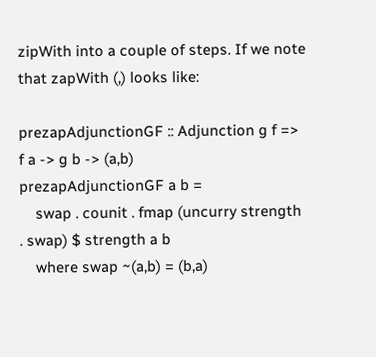zipWith into a couple of steps. If we note that zapWith (,) looks like:

prezapAdjunctionGF :: Adjunction g f => f a -> g b -> (a,b)
prezapAdjunctionGF a b =
    swap . counit . fmap (uncurry strength . swap) $ strength a b
    where swap ~(a,b) = (b,a)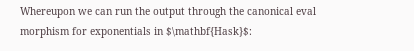Whereupon we can run the output through the canonical eval morphism for exponentials in $\mathbf{Hask}$: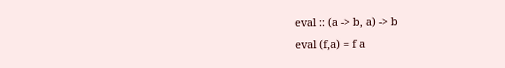eval :: (a -> b, a) -> b
eval (f,a) = f a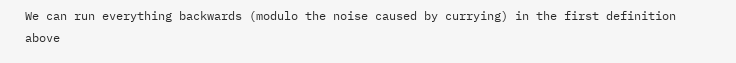We can run everything backwards (modulo the noise caused by currying) in the first definition above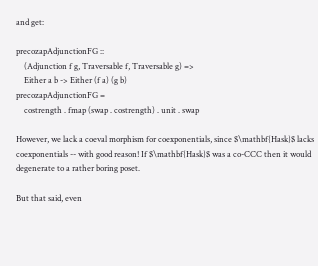and get:

precozapAdjunctionFG ::
    (Adjunction f g, Traversable f, Traversable g) =>
    Either a b -> Either (f a) (g b)
precozapAdjunctionFG =
    costrength . fmap (swap . costrength) . unit . swap

However, we lack a coeval morphism for coexponentials, since $\mathbf{Hask}$ lacks coexponentials -- with good reason! If $\mathbf{Hask}$ was a co-CCC then it would degenerate to a rather boring poset.

But that said, even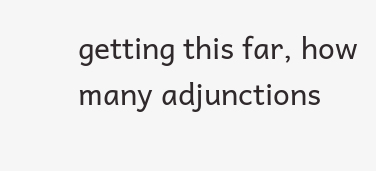getting this far, how many adjunctions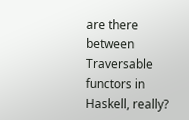are there between Traversable functors in Haskell, really?